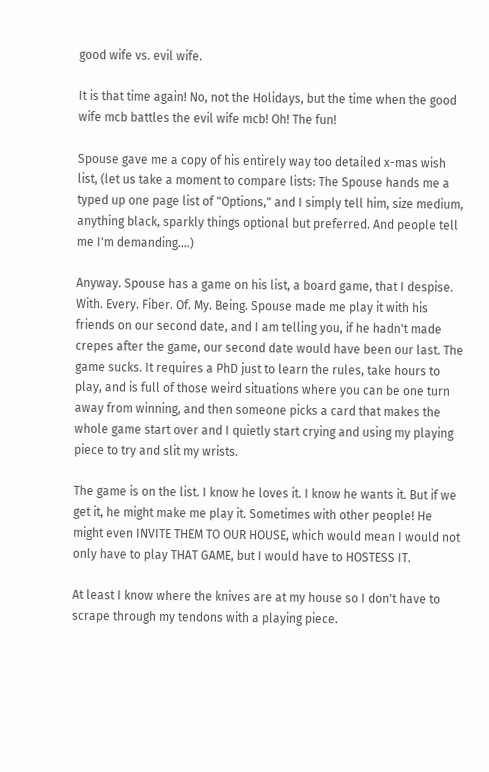good wife vs. evil wife.

It is that time again! No, not the Holidays, but the time when the good wife mcb battles the evil wife mcb! Oh! The fun!

Spouse gave me a copy of his entirely way too detailed x-mas wish list, (let us take a moment to compare lists: The Spouse hands me a typed up one page list of "Options," and I simply tell him, size medium, anything black, sparkly things optional but preferred. And people tell me I'm demanding....)

Anyway. Spouse has a game on his list, a board game, that I despise. With. Every. Fiber. Of. My. Being. Spouse made me play it with his friends on our second date, and I am telling you, if he hadn't made crepes after the game, our second date would have been our last. The game sucks. It requires a PhD just to learn the rules, take hours to play, and is full of those weird situations where you can be one turn away from winning, and then someone picks a card that makes the whole game start over and I quietly start crying and using my playing piece to try and slit my wrists.

The game is on the list. I know he loves it. I know he wants it. But if we get it, he might make me play it. Sometimes with other people! He might even INVITE THEM TO OUR HOUSE, which would mean I would not only have to play THAT GAME, but I would have to HOSTESS IT.

At least I know where the knives are at my house so I don't have to scrape through my tendons with a playing piece.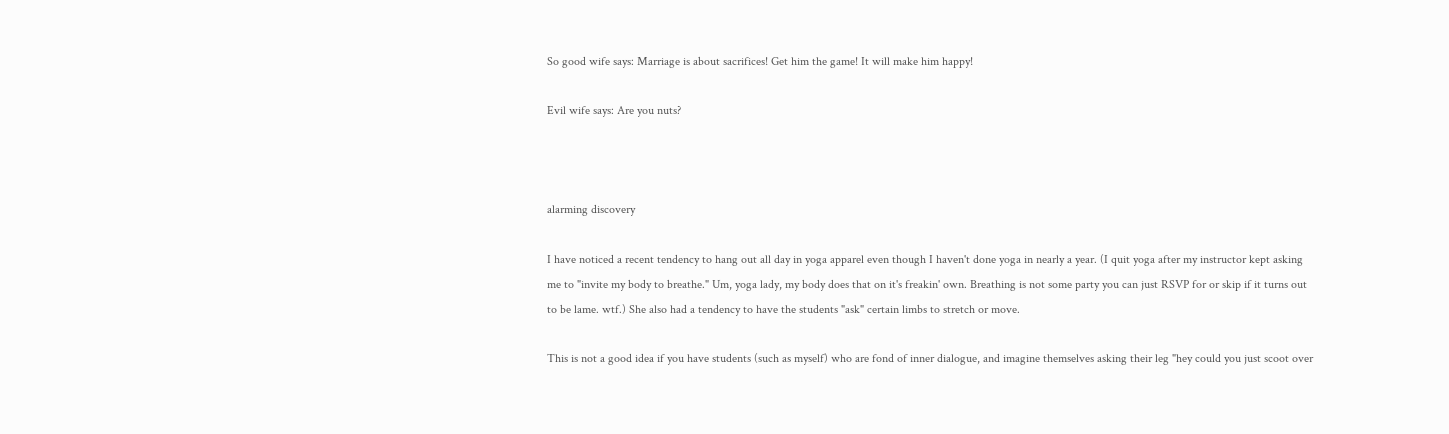So good wife says: Marriage is about sacrifices! Get him the game! It will make him happy!

Evil wife says: Are you nuts?



alarming discovery

I have noticed a recent tendency to hang out all day in yoga apparel even though I haven't done yoga in nearly a year. (I quit yoga after my instructor kept asking me to "invite my body to breathe." Um, yoga lady, my body does that on it's freakin' own. Breathing is not some party you can just RSVP for or skip if it turns out to be lame. wtf.) She also had a tendency to have the students "ask" certain limbs to stretch or move.

This is not a good idea if you have students (such as myself) who are fond of inner dialogue, and imagine themselves asking their leg "hey could you just scoot over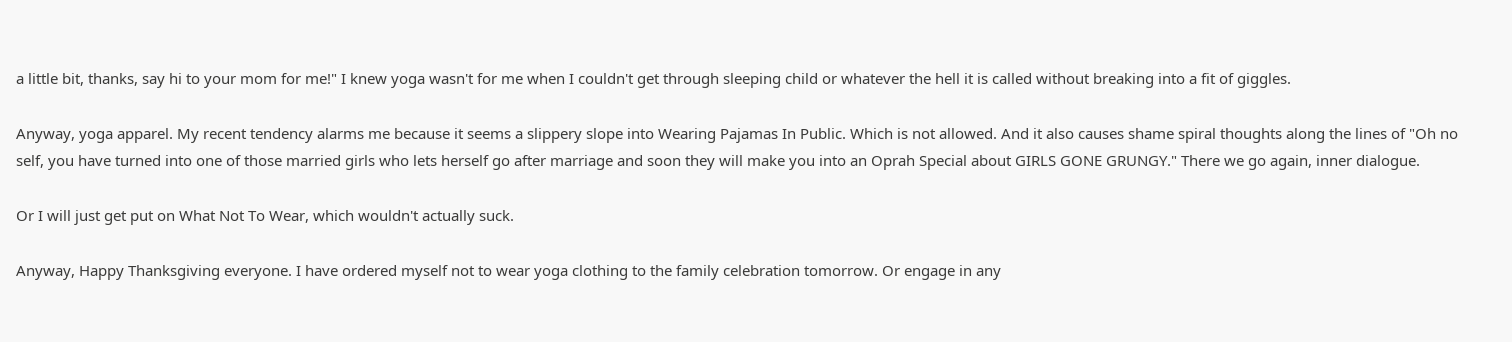a little bit, thanks, say hi to your mom for me!" I knew yoga wasn't for me when I couldn't get through sleeping child or whatever the hell it is called without breaking into a fit of giggles.

Anyway, yoga apparel. My recent tendency alarms me because it seems a slippery slope into Wearing Pajamas In Public. Which is not allowed. And it also causes shame spiral thoughts along the lines of "Oh no self, you have turned into one of those married girls who lets herself go after marriage and soon they will make you into an Oprah Special about GIRLS GONE GRUNGY." There we go again, inner dialogue.

Or I will just get put on What Not To Wear, which wouldn't actually suck.

Anyway, Happy Thanksgiving everyone. I have ordered myself not to wear yoga clothing to the family celebration tomorrow. Or engage in any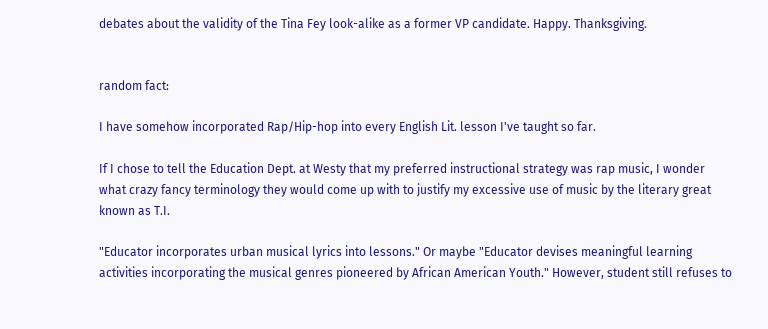debates about the validity of the Tina Fey look-alike as a former VP candidate. Happy. Thanksgiving.


random fact:

I have somehow incorporated Rap/Hip-hop into every English Lit. lesson I've taught so far.

If I chose to tell the Education Dept. at Westy that my preferred instructional strategy was rap music, I wonder what crazy fancy terminology they would come up with to justify my excessive use of music by the literary great known as T.I.

"Educator incorporates urban musical lyrics into lessons." Or maybe "Educator devises meaningful learning activities incorporating the musical genres pioneered by African American Youth." However, student still refuses to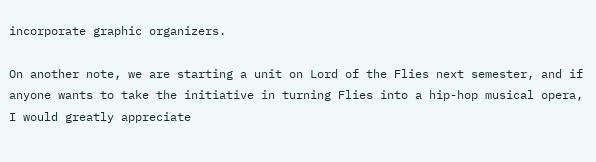incorporate graphic organizers.

On another note, we are starting a unit on Lord of the Flies next semester, and if anyone wants to take the initiative in turning Flies into a hip-hop musical opera, I would greatly appreciate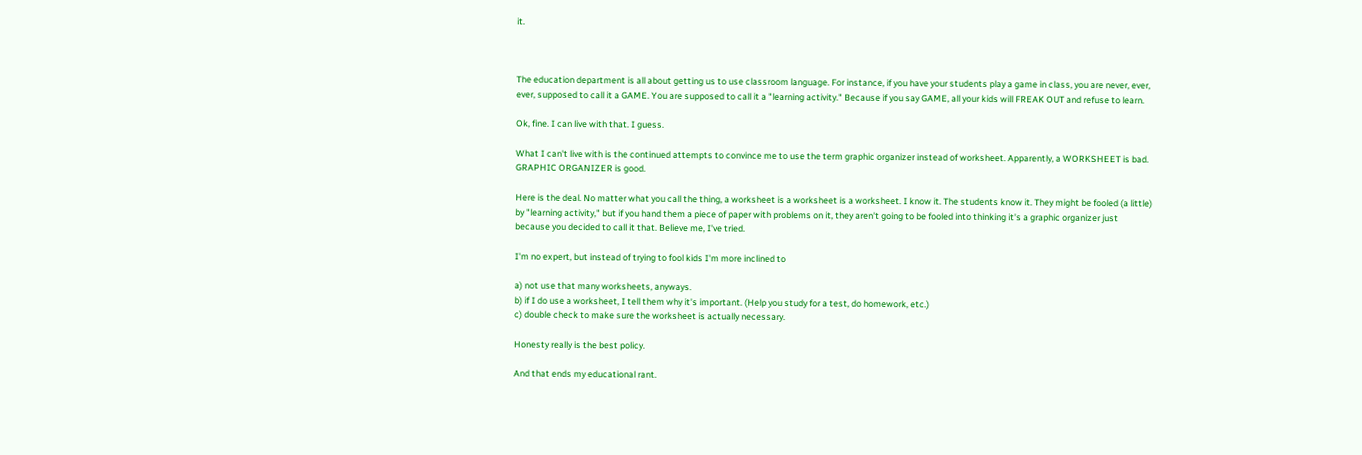it.



The education department is all about getting us to use classroom language. For instance, if you have your students play a game in class, you are never, ever, ever, supposed to call it a GAME. You are supposed to call it a "learning activity." Because if you say GAME, all your kids will FREAK OUT and refuse to learn.

Ok, fine. I can live with that. I guess.

What I can't live with is the continued attempts to convince me to use the term graphic organizer instead of worksheet. Apparently, a WORKSHEET is bad. GRAPHIC ORGANIZER is good.

Here is the deal. No matter what you call the thing, a worksheet is a worksheet is a worksheet. I know it. The students know it. They might be fooled (a little) by "learning activity," but if you hand them a piece of paper with problems on it, they aren't going to be fooled into thinking it's a graphic organizer just because you decided to call it that. Believe me, I've tried.

I'm no expert, but instead of trying to fool kids I'm more inclined to

a) not use that many worksheets, anyways.
b) if I do use a worksheet, I tell them why it's important. (Help you study for a test, do homework, etc.)
c) double check to make sure the worksheet is actually necessary.

Honesty really is the best policy.

And that ends my educational rant.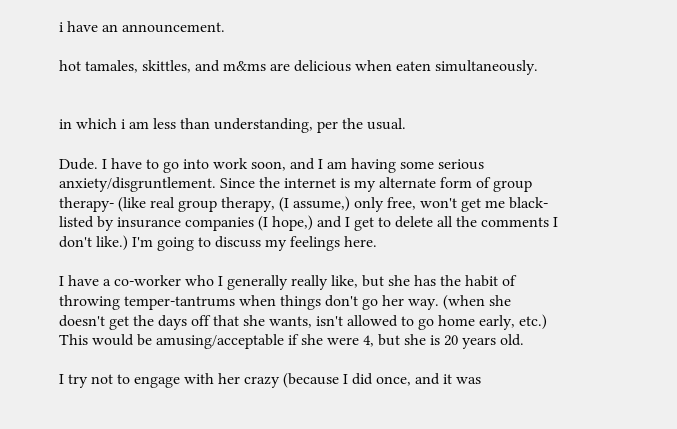i have an announcement.

hot tamales, skittles, and m&ms are delicious when eaten simultaneously.


in which i am less than understanding, per the usual.

Dude. I have to go into work soon, and I am having some serious anxiety/disgruntlement. Since the internet is my alternate form of group therapy- (like real group therapy, (I assume,) only free, won't get me black-listed by insurance companies (I hope,) and I get to delete all the comments I don't like.) I'm going to discuss my feelings here.

I have a co-worker who I generally really like, but she has the habit of throwing temper-tantrums when things don't go her way. (when she doesn't get the days off that she wants, isn't allowed to go home early, etc.) This would be amusing/acceptable if she were 4, but she is 20 years old.

I try not to engage with her crazy (because I did once, and it was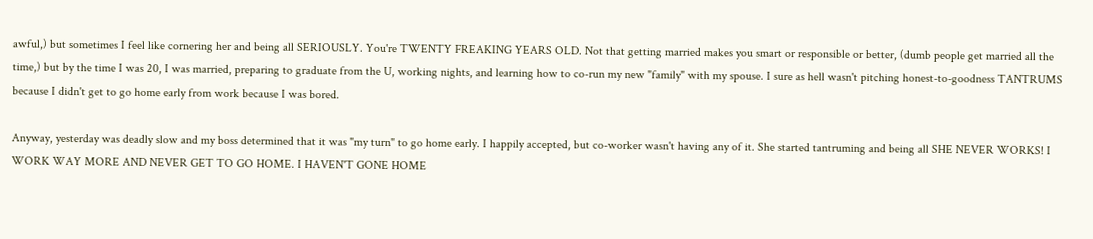awful,) but sometimes I feel like cornering her and being all SERIOUSLY. You're TWENTY FREAKING YEARS OLD. Not that getting married makes you smart or responsible or better, (dumb people get married all the time,) but by the time I was 20, I was married, preparing to graduate from the U, working nights, and learning how to co-run my new "family" with my spouse. I sure as hell wasn't pitching honest-to-goodness TANTRUMS because I didn't get to go home early from work because I was bored.

Anyway, yesterday was deadly slow and my boss determined that it was "my turn" to go home early. I happily accepted, but co-worker wasn't having any of it. She started tantruming and being all SHE NEVER WORKS! I WORK WAY MORE AND NEVER GET TO GO HOME. I HAVEN'T GONE HOME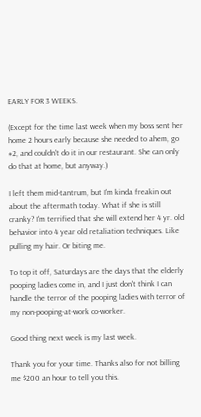EARLY FOR 3 WEEKS.

(Except for the time last week when my boss sent her home 2 hours early because she needed to ahem, go #2, and couldn't do it in our restaurant. She can only do that at home, but anyway.)

I left them mid-tantrum, but I'm kinda freakin out about the aftermath today. What if she is still cranky? I'm terrified that she will extend her 4 yr. old behavior into 4 year old retaliation techniques. Like pulling my hair. Or biting me.

To top it off, Saturdays are the days that the elderly pooping ladies come in, and I just don't think I can handle the terror of the pooping ladies with terror of my non-pooping-at-work co-worker.

Good thing next week is my last week.

Thank you for your time. Thanks also for not billing me $200 an hour to tell you this.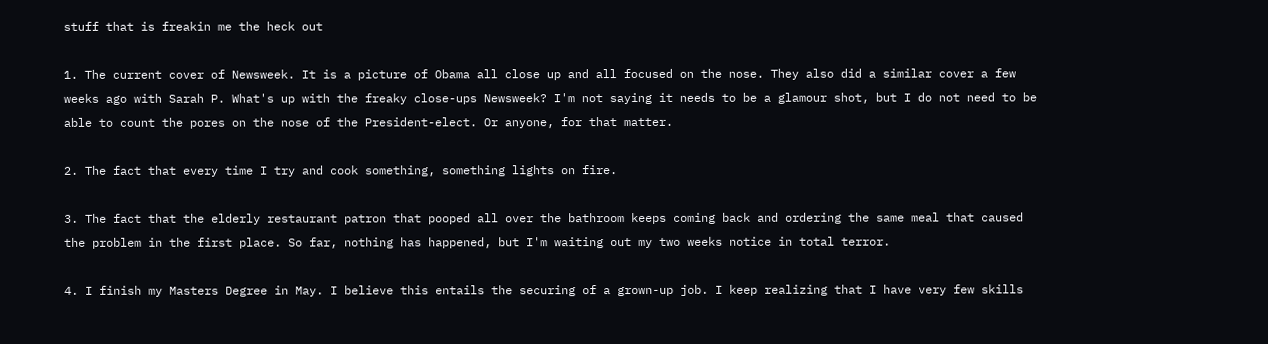stuff that is freakin me the heck out

1. The current cover of Newsweek. It is a picture of Obama all close up and all focused on the nose. They also did a similar cover a few weeks ago with Sarah P. What's up with the freaky close-ups Newsweek? I'm not saying it needs to be a glamour shot, but I do not need to be able to count the pores on the nose of the President-elect. Or anyone, for that matter.

2. The fact that every time I try and cook something, something lights on fire.

3. The fact that the elderly restaurant patron that pooped all over the bathroom keeps coming back and ordering the same meal that caused the problem in the first place. So far, nothing has happened, but I'm waiting out my two weeks notice in total terror.

4. I finish my Masters Degree in May. I believe this entails the securing of a grown-up job. I keep realizing that I have very few skills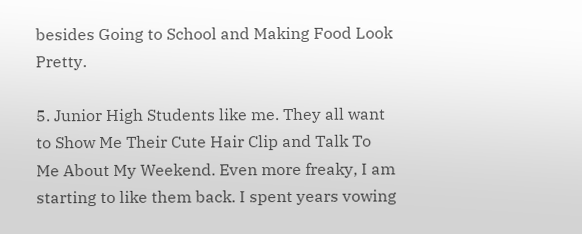besides Going to School and Making Food Look Pretty.

5. Junior High Students like me. They all want to Show Me Their Cute Hair Clip and Talk To Me About My Weekend. Even more freaky, I am starting to like them back. I spent years vowing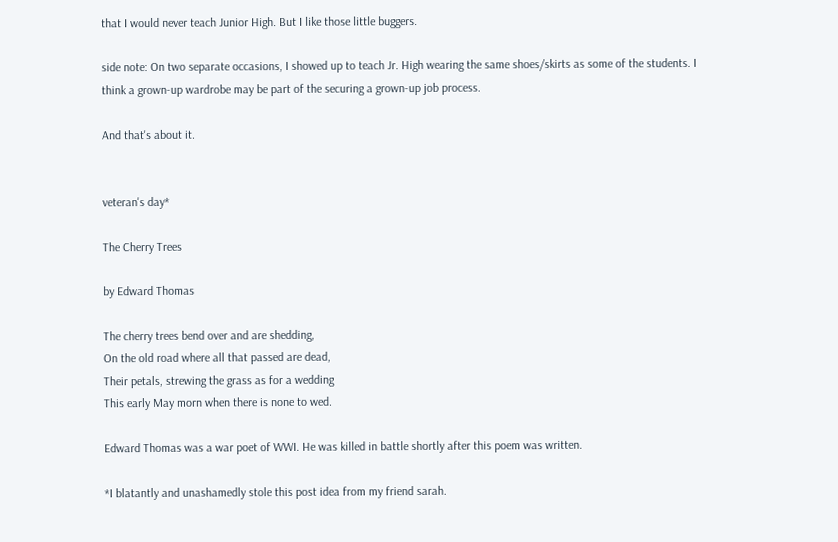that I would never teach Junior High. But I like those little buggers.

side note: On two separate occasions, I showed up to teach Jr. High wearing the same shoes/skirts as some of the students. I think a grown-up wardrobe may be part of the securing a grown-up job process.

And that's about it.


veteran's day*

The Cherry Trees

by Edward Thomas

The cherry trees bend over and are shedding,
On the old road where all that passed are dead,
Their petals, strewing the grass as for a wedding
This early May morn when there is none to wed.

Edward Thomas was a war poet of WWI. He was killed in battle shortly after this poem was written.

*I blatantly and unashamedly stole this post idea from my friend sarah.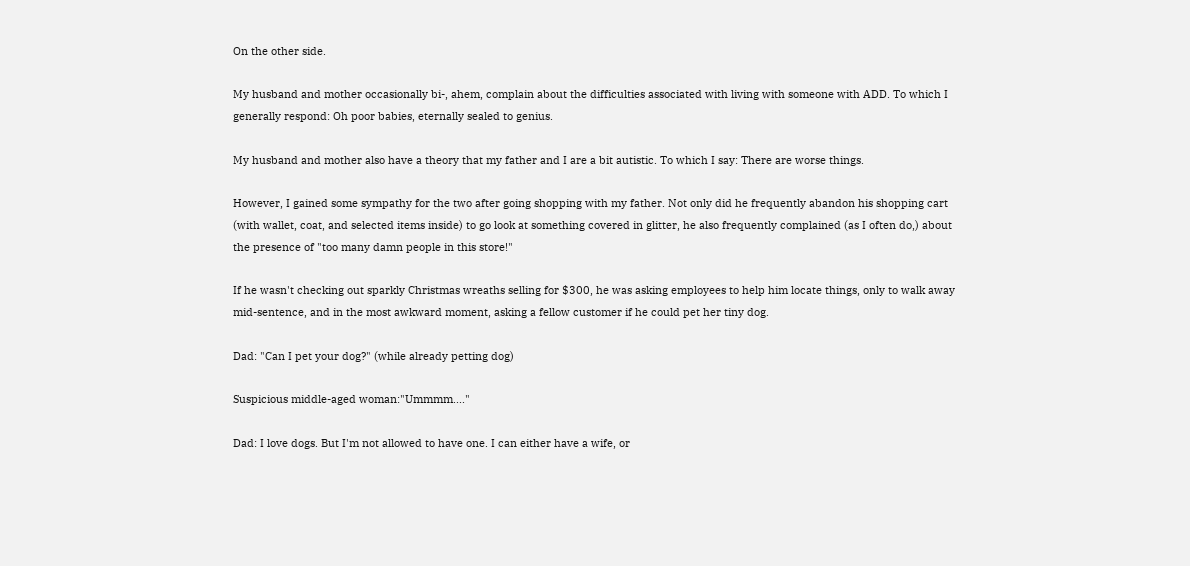On the other side.

My husband and mother occasionally bi-, ahem, complain about the difficulties associated with living with someone with ADD. To which I generally respond: Oh poor babies, eternally sealed to genius.

My husband and mother also have a theory that my father and I are a bit autistic. To which I say: There are worse things.

However, I gained some sympathy for the two after going shopping with my father. Not only did he frequently abandon his shopping cart (with wallet, coat, and selected items inside) to go look at something covered in glitter, he also frequently complained (as I often do,) about the presence of "too many damn people in this store!"

If he wasn't checking out sparkly Christmas wreaths selling for $300, he was asking employees to help him locate things, only to walk away mid-sentence, and in the most awkward moment, asking a fellow customer if he could pet her tiny dog.

Dad: "Can I pet your dog?" (while already petting dog)

Suspicious middle-aged woman:"Ummmm...."

Dad: I love dogs. But I'm not allowed to have one. I can either have a wife, or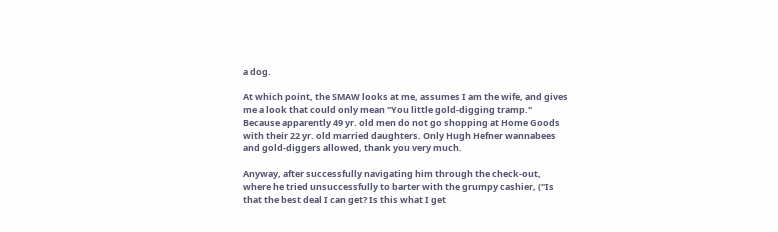a dog.

At which point, the SMAW looks at me, assumes I am the wife, and gives me a look that could only mean "You little gold-digging tramp." Because apparently 49 yr. old men do not go shopping at Home Goods with their 22 yr. old married daughters. Only Hugh Hefner wannabees and gold-diggers allowed, thank you very much.

Anyway, after successfully navigating him through the check-out, where he tried unsuccessfully to barter with the grumpy cashier, ("Is that the best deal I can get? Is this what I get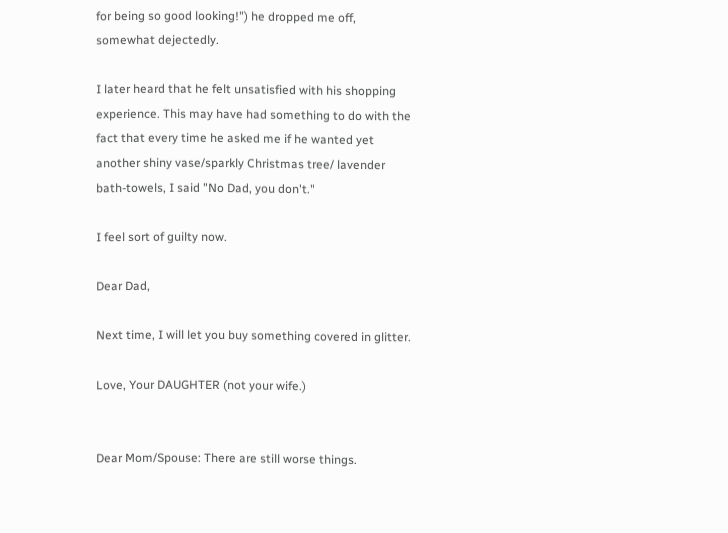for being so good looking!") he dropped me off, somewhat dejectedly.

I later heard that he felt unsatisfied with his shopping experience. This may have had something to do with the fact that every time he asked me if he wanted yet another shiny vase/sparkly Christmas tree/ lavender bath-towels, I said "No Dad, you don't."

I feel sort of guilty now.

Dear Dad,

Next time, I will let you buy something covered in glitter.

Love, Your DAUGHTER (not your wife.)


Dear Mom/Spouse: There are still worse things.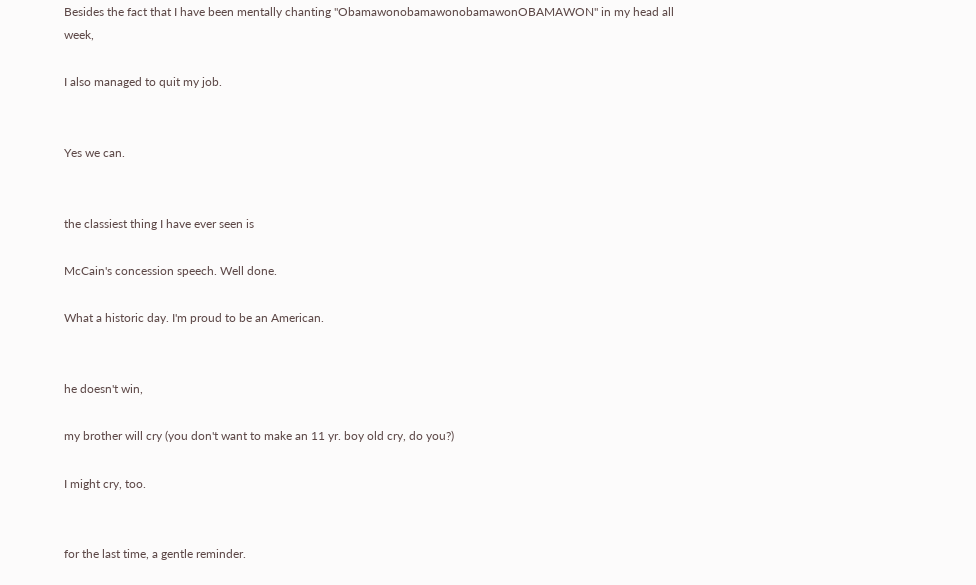Besides the fact that I have been mentally chanting "ObamawonobamawonobamawonOBAMAWON" in my head all week,

I also managed to quit my job.


Yes we can.


the classiest thing I have ever seen is

McCain's concession speech. Well done.

What a historic day. I'm proud to be an American.


he doesn't win,

my brother will cry (you don't want to make an 11 yr. boy old cry, do you?)

I might cry, too.


for the last time, a gentle reminder.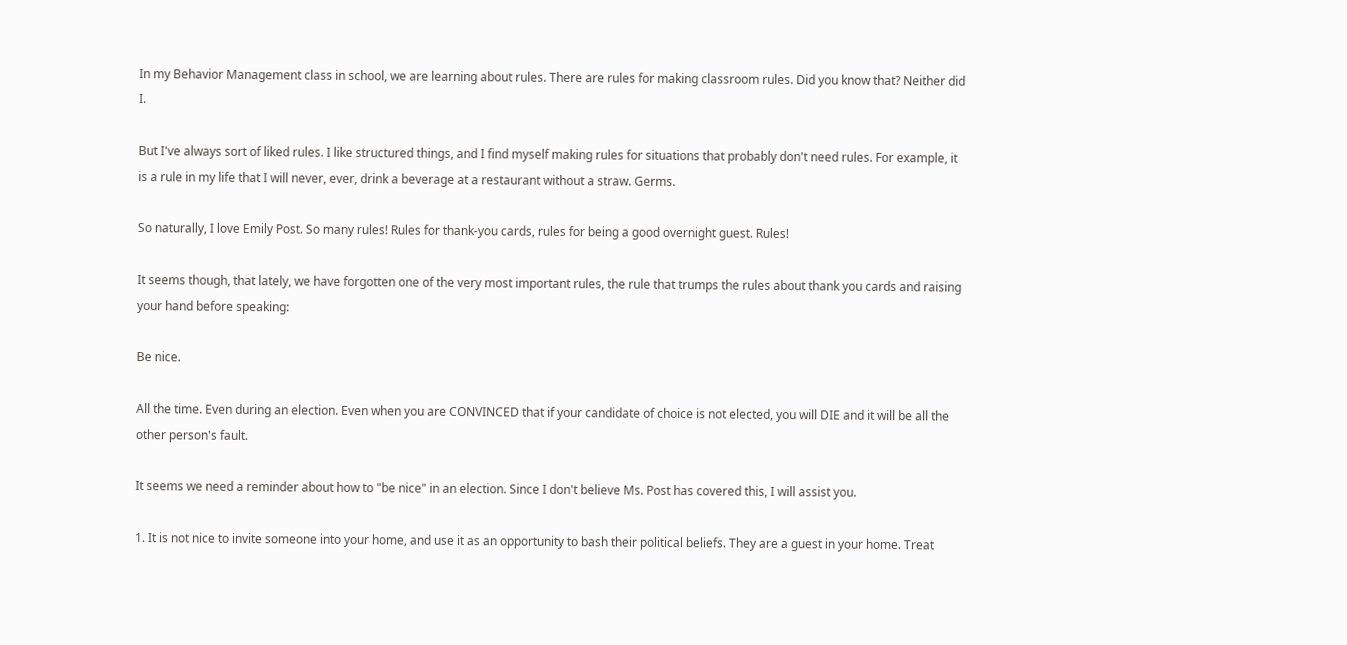In my Behavior Management class in school, we are learning about rules. There are rules for making classroom rules. Did you know that? Neither did I.

But I've always sort of liked rules. I like structured things, and I find myself making rules for situations that probably don't need rules. For example, it is a rule in my life that I will never, ever, drink a beverage at a restaurant without a straw. Germs.

So naturally, I love Emily Post. So many rules! Rules for thank-you cards, rules for being a good overnight guest. Rules!

It seems though, that lately, we have forgotten one of the very most important rules, the rule that trumps the rules about thank you cards and raising your hand before speaking:

Be nice.

All the time. Even during an election. Even when you are CONVINCED that if your candidate of choice is not elected, you will DIE and it will be all the other person's fault.

It seems we need a reminder about how to "be nice" in an election. Since I don't believe Ms. Post has covered this, I will assist you.

1. It is not nice to invite someone into your home, and use it as an opportunity to bash their political beliefs. They are a guest in your home. Treat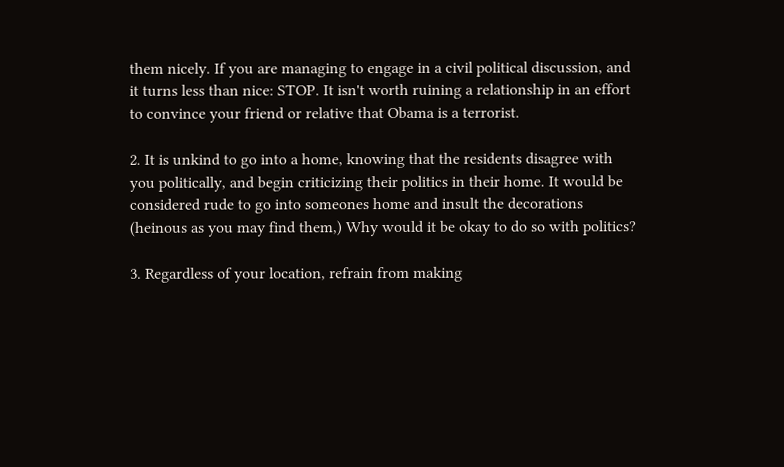them nicely. If you are managing to engage in a civil political discussion, and it turns less than nice: STOP. It isn't worth ruining a relationship in an effort to convince your friend or relative that Obama is a terrorist.

2. It is unkind to go into a home, knowing that the residents disagree with you politically, and begin criticizing their politics in their home. It would be considered rude to go into someones home and insult the decorations (heinous as you may find them,) Why would it be okay to do so with politics?

3. Regardless of your location, refrain from making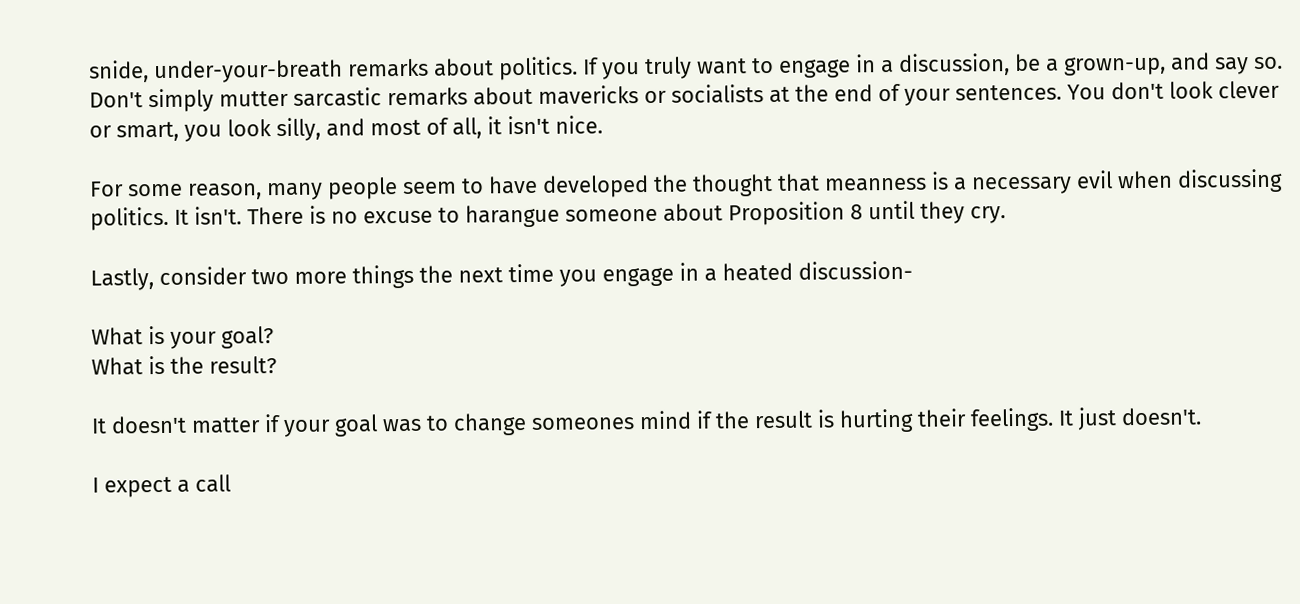snide, under-your-breath remarks about politics. If you truly want to engage in a discussion, be a grown-up, and say so. Don't simply mutter sarcastic remarks about mavericks or socialists at the end of your sentences. You don't look clever or smart, you look silly, and most of all, it isn't nice.

For some reason, many people seem to have developed the thought that meanness is a necessary evil when discussing politics. It isn't. There is no excuse to harangue someone about Proposition 8 until they cry.

Lastly, consider two more things the next time you engage in a heated discussion-

What is your goal?
What is the result?

It doesn't matter if your goal was to change someones mind if the result is hurting their feelings. It just doesn't.

I expect a call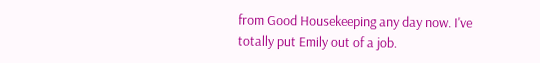from Good Housekeeping any day now. I've totally put Emily out of a job.